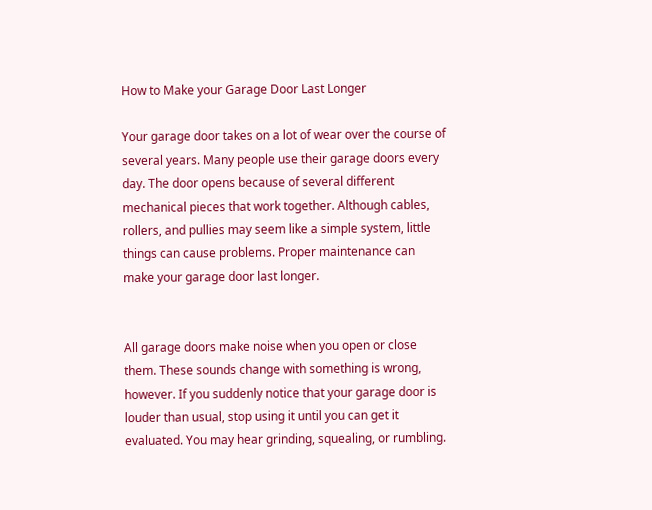How to Make your Garage Door Last Longer

Your garage door takes on a lot of wear over the course of several years. Many people use their garage doors every day. The door opens because of several different mechanical pieces that work together. Although cables, rollers, and pullies may seem like a simple system, little things can cause problems. Proper maintenance can make your garage door last longer.


All garage doors make noise when you open or close them. These sounds change with something is wrong, however. If you suddenly notice that your garage door is louder than usual, stop using it until you can get it evaluated. You may hear grinding, squealing, or rumbling.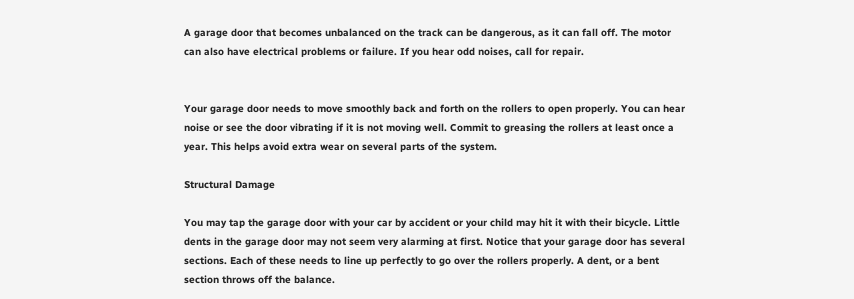A garage door that becomes unbalanced on the track can be dangerous, as it can fall off. The motor can also have electrical problems or failure. If you hear odd noises, call for repair.


Your garage door needs to move smoothly back and forth on the rollers to open properly. You can hear noise or see the door vibrating if it is not moving well. Commit to greasing the rollers at least once a year. This helps avoid extra wear on several parts of the system.

Structural Damage

You may tap the garage door with your car by accident or your child may hit it with their bicycle. Little dents in the garage door may not seem very alarming at first. Notice that your garage door has several sections. Each of these needs to line up perfectly to go over the rollers properly. A dent, or a bent section throws off the balance.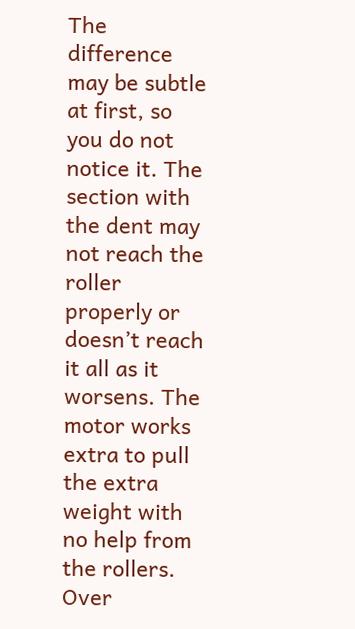The difference may be subtle at first, so you do not notice it. The section with the dent may not reach the roller properly or doesn’t reach it all as it worsens. The motor works extra to pull the extra weight with no help from the rollers. Over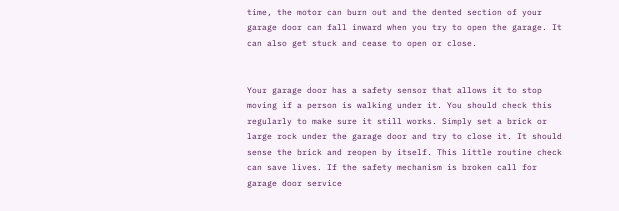time, the motor can burn out and the dented section of your garage door can fall inward when you try to open the garage. It can also get stuck and cease to open or close.


Your garage door has a safety sensor that allows it to stop moving if a person is walking under it. You should check this regularly to make sure it still works. Simply set a brick or large rock under the garage door and try to close it. It should sense the brick and reopen by itself. This little routine check can save lives. If the safety mechanism is broken call for garage door service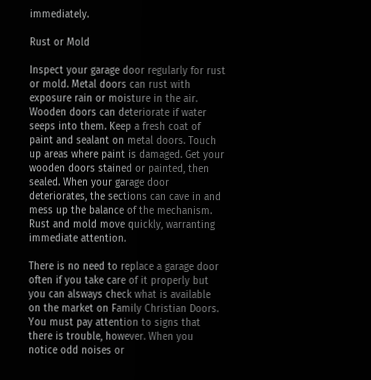immediately.

Rust or Mold

Inspect your garage door regularly for rust or mold. Metal doors can rust with exposure rain or moisture in the air. Wooden doors can deteriorate if water seeps into them. Keep a fresh coat of paint and sealant on metal doors. Touch up areas where paint is damaged. Get your wooden doors stained or painted, then sealed. When your garage door deteriorates, the sections can cave in and mess up the balance of the mechanism. Rust and mold move quickly, warranting immediate attention.

There is no need to replace a garage door often if you take care of it properly but you can alsways check what is available on the market on Family Christian Doors. You must pay attention to signs that there is trouble, however. When you notice odd noises or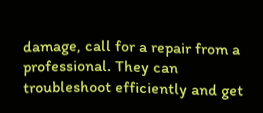damage, call for a repair from a professional. They can troubleshoot efficiently and get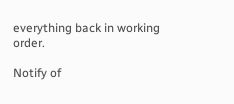everything back in working order.

Notify of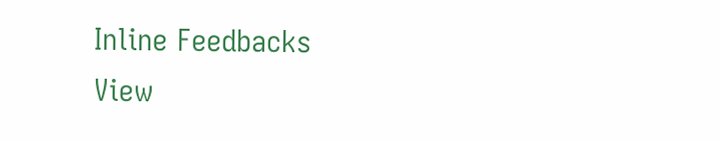Inline Feedbacks
View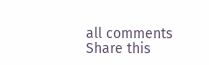all comments
Share this